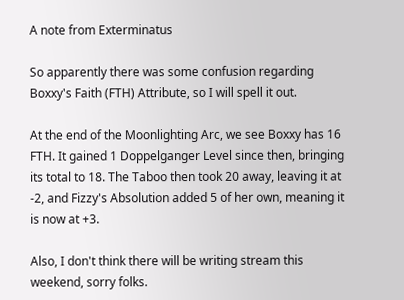A note from Exterminatus

So apparently there was some confusion regarding Boxxy's Faith (FTH) Attribute, so I will spell it out.

At the end of the Moonlighting Arc, we see Boxxy has 16 FTH. It gained 1 Doppelganger Level since then, bringing its total to 18. The Taboo then took 20 away, leaving it at -2, and Fizzy's Absolution added 5 of her own, meaning it is now at +3.

Also, I don't think there will be writing stream this weekend, sorry folks.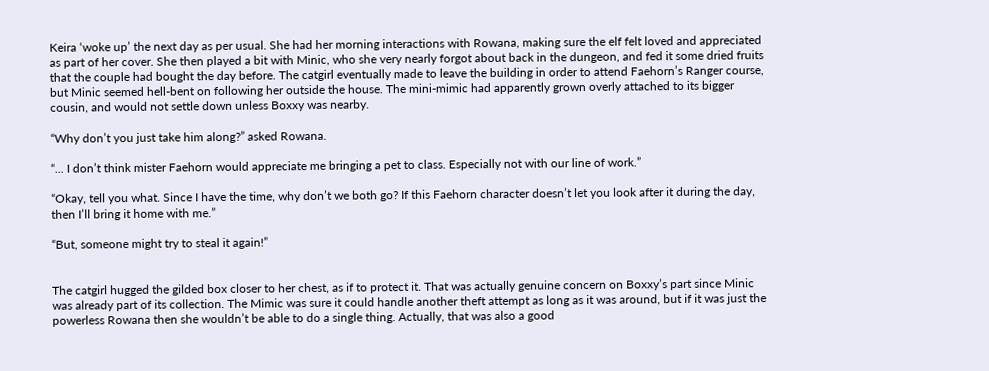Keira ‘woke up’ the next day as per usual. She had her morning interactions with Rowana, making sure the elf felt loved and appreciated as part of her cover. She then played a bit with Minic, who she very nearly forgot about back in the dungeon, and fed it some dried fruits that the couple had bought the day before. The catgirl eventually made to leave the building in order to attend Faehorn’s Ranger course, but Minic seemed hell-bent on following her outside the house. The mini-mimic had apparently grown overly attached to its bigger cousin, and would not settle down unless Boxxy was nearby.

“Why don’t you just take him along?” asked Rowana.

“... I don’t think mister Faehorn would appreciate me bringing a pet to class. Especially not with our line of work.”

“Okay, tell you what. Since I have the time, why don’t we both go? If this Faehorn character doesn’t let you look after it during the day, then I’ll bring it home with me.”

“But, someone might try to steal it again!”


The catgirl hugged the gilded box closer to her chest, as if to protect it. That was actually genuine concern on Boxxy’s part since Minic was already part of its collection. The Mimic was sure it could handle another theft attempt as long as it was around, but if it was just the powerless Rowana then she wouldn’t be able to do a single thing. Actually, that was also a good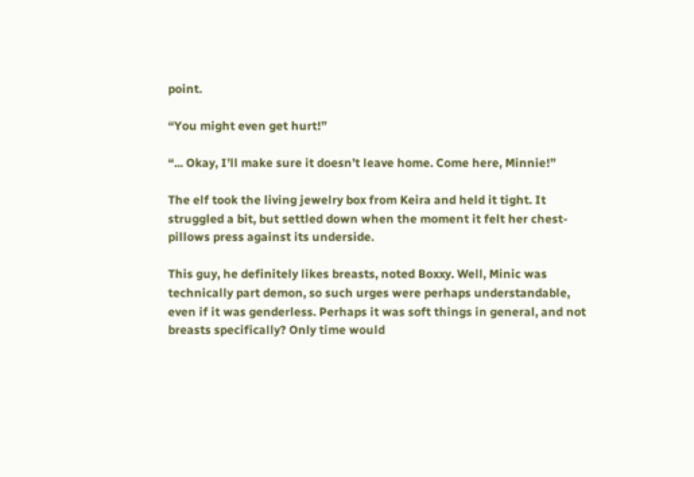point.

“You might even get hurt!”

“... Okay, I’ll make sure it doesn’t leave home. Come here, Minnie!”

The elf took the living jewelry box from Keira and held it tight. It struggled a bit, but settled down when the moment it felt her chest-pillows press against its underside.

This guy, he definitely likes breasts, noted Boxxy. Well, Minic was technically part demon, so such urges were perhaps understandable, even if it was genderless. Perhaps it was soft things in general, and not breasts specifically? Only time would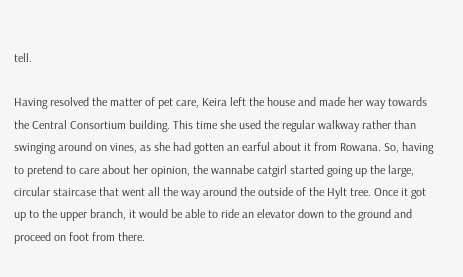tell.

Having resolved the matter of pet care, Keira left the house and made her way towards the Central Consortium building. This time she used the regular walkway rather than swinging around on vines, as she had gotten an earful about it from Rowana. So, having to pretend to care about her opinion, the wannabe catgirl started going up the large, circular staircase that went all the way around the outside of the Hylt tree. Once it got up to the upper branch, it would be able to ride an elevator down to the ground and proceed on foot from there.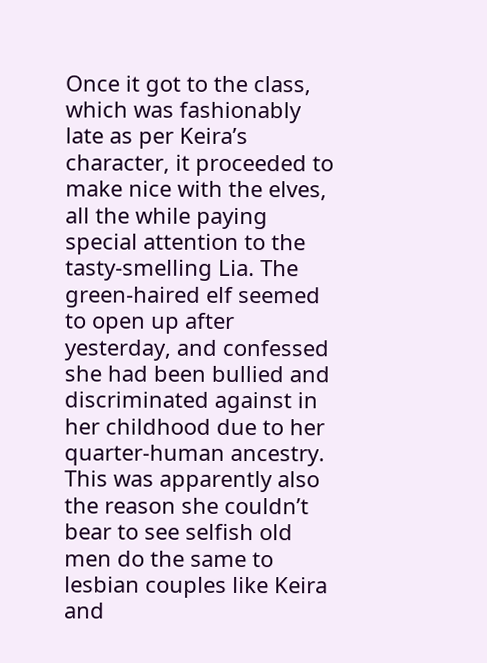Once it got to the class, which was fashionably late as per Keira’s character, it proceeded to make nice with the elves, all the while paying special attention to the tasty-smelling Lia. The green-haired elf seemed to open up after yesterday, and confessed she had been bullied and discriminated against in her childhood due to her quarter-human ancestry. This was apparently also the reason she couldn’t bear to see selfish old men do the same to lesbian couples like Keira and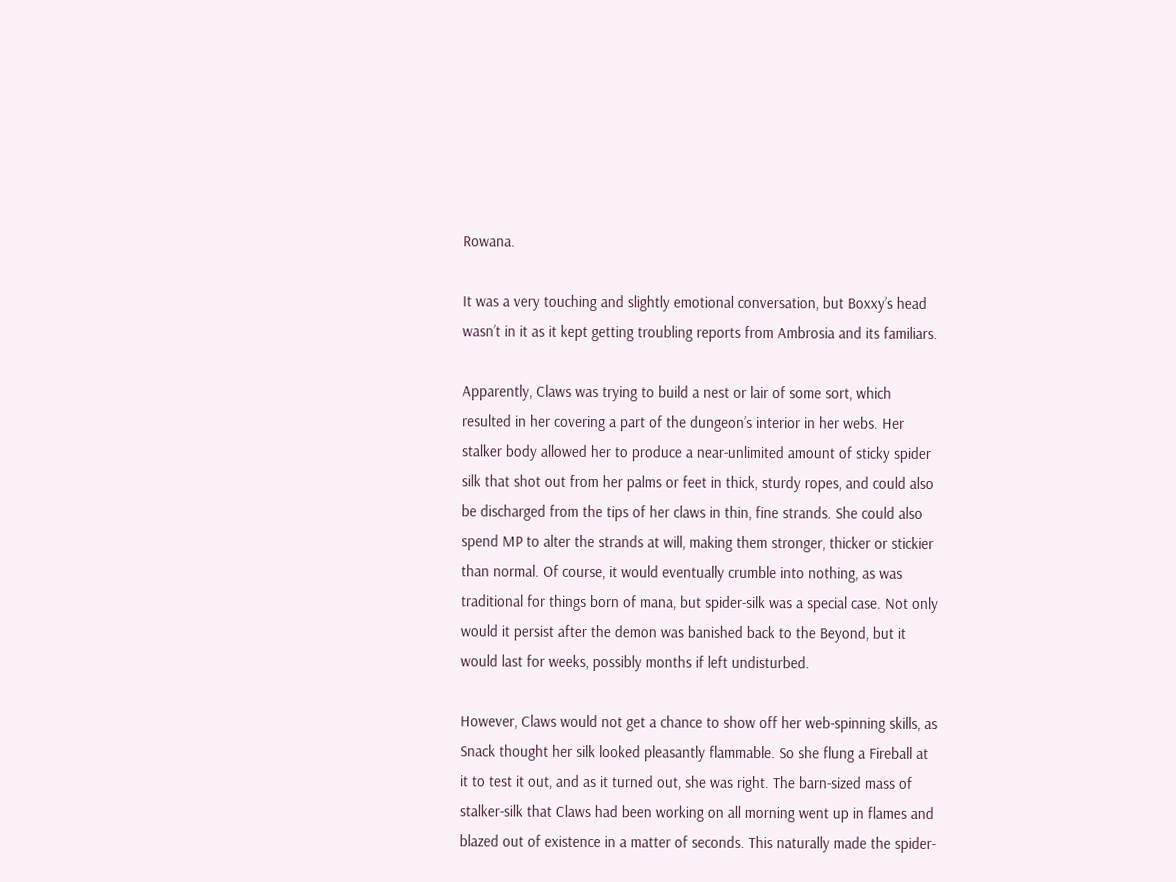Rowana.

It was a very touching and slightly emotional conversation, but Boxxy’s head wasn’t in it as it kept getting troubling reports from Ambrosia and its familiars.

Apparently, Claws was trying to build a nest or lair of some sort, which resulted in her covering a part of the dungeon’s interior in her webs. Her stalker body allowed her to produce a near-unlimited amount of sticky spider silk that shot out from her palms or feet in thick, sturdy ropes, and could also be discharged from the tips of her claws in thin, fine strands. She could also spend MP to alter the strands at will, making them stronger, thicker or stickier than normal. Of course, it would eventually crumble into nothing, as was traditional for things born of mana, but spider-silk was a special case. Not only would it persist after the demon was banished back to the Beyond, but it would last for weeks, possibly months if left undisturbed.

However, Claws would not get a chance to show off her web-spinning skills, as Snack thought her silk looked pleasantly flammable. So she flung a Fireball at it to test it out, and as it turned out, she was right. The barn-sized mass of stalker-silk that Claws had been working on all morning went up in flames and blazed out of existence in a matter of seconds. This naturally made the spider-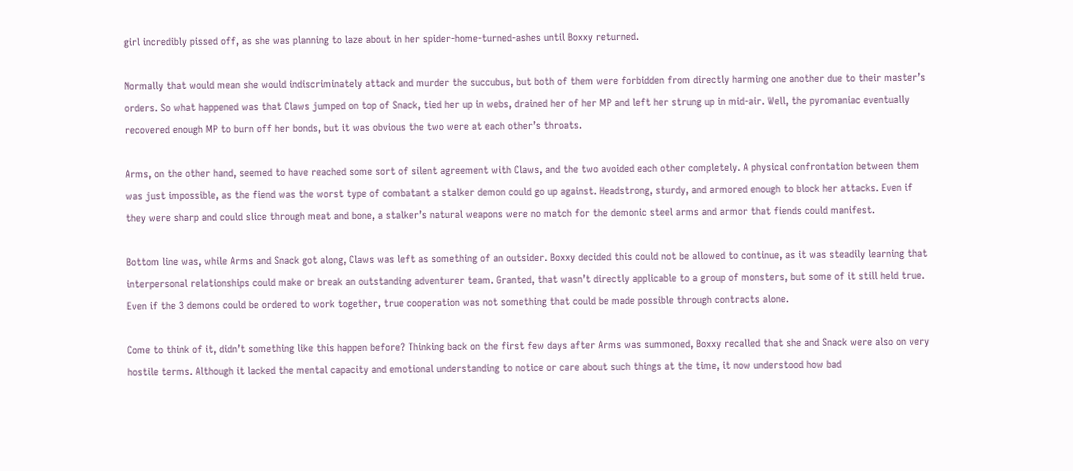girl incredibly pissed off, as she was planning to laze about in her spider-home-turned-ashes until Boxxy returned.

Normally that would mean she would indiscriminately attack and murder the succubus, but both of them were forbidden from directly harming one another due to their master’s orders. So what happened was that Claws jumped on top of Snack, tied her up in webs, drained her of her MP and left her strung up in mid-air. Well, the pyromaniac eventually recovered enough MP to burn off her bonds, but it was obvious the two were at each other’s throats.

Arms, on the other hand, seemed to have reached some sort of silent agreement with Claws, and the two avoided each other completely. A physical confrontation between them was just impossible, as the fiend was the worst type of combatant a stalker demon could go up against. Headstrong, sturdy, and armored enough to block her attacks. Even if they were sharp and could slice through meat and bone, a stalker’s natural weapons were no match for the demonic steel arms and armor that fiends could manifest.

Bottom line was, while Arms and Snack got along, Claws was left as something of an outsider. Boxxy decided this could not be allowed to continue, as it was steadily learning that interpersonal relationships could make or break an outstanding adventurer team. Granted, that wasn’t directly applicable to a group of monsters, but some of it still held true. Even if the 3 demons could be ordered to work together, true cooperation was not something that could be made possible through contracts alone.

Come to think of it, didn’t something like this happen before? Thinking back on the first few days after Arms was summoned, Boxxy recalled that she and Snack were also on very hostile terms. Although it lacked the mental capacity and emotional understanding to notice or care about such things at the time, it now understood how bad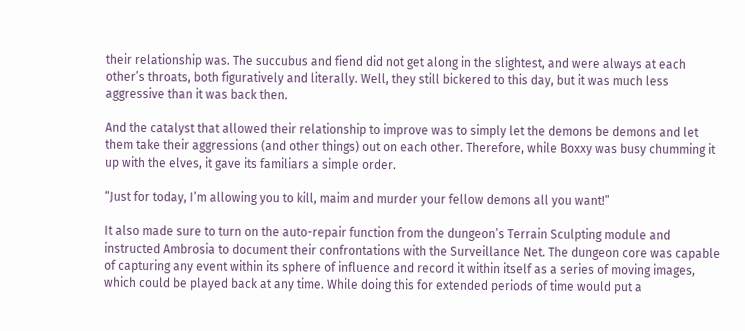their relationship was. The succubus and fiend did not get along in the slightest, and were always at each other’s throats, both figuratively and literally. Well, they still bickered to this day, but it was much less aggressive than it was back then.

And the catalyst that allowed their relationship to improve was to simply let the demons be demons and let them take their aggressions (and other things) out on each other. Therefore, while Boxxy was busy chumming it up with the elves, it gave its familiars a simple order.

“Just for today, I’m allowing you to kill, maim and murder your fellow demons all you want!”

It also made sure to turn on the auto-repair function from the dungeon’s Terrain Sculpting module and instructed Ambrosia to document their confrontations with the Surveillance Net. The dungeon core was capable of capturing any event within its sphere of influence and record it within itself as a series of moving images, which could be played back at any time. While doing this for extended periods of time would put a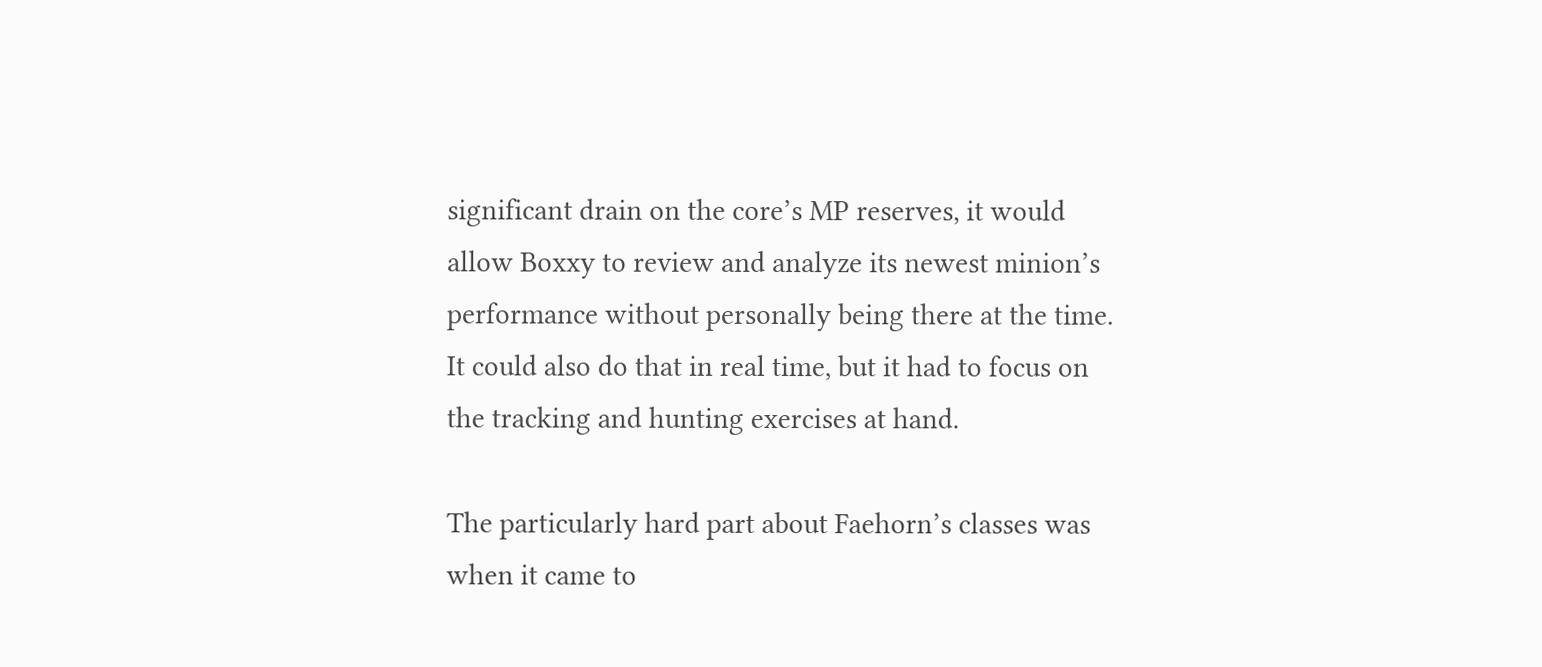significant drain on the core’s MP reserves, it would allow Boxxy to review and analyze its newest minion’s performance without personally being there at the time. It could also do that in real time, but it had to focus on the tracking and hunting exercises at hand.

The particularly hard part about Faehorn’s classes was when it came to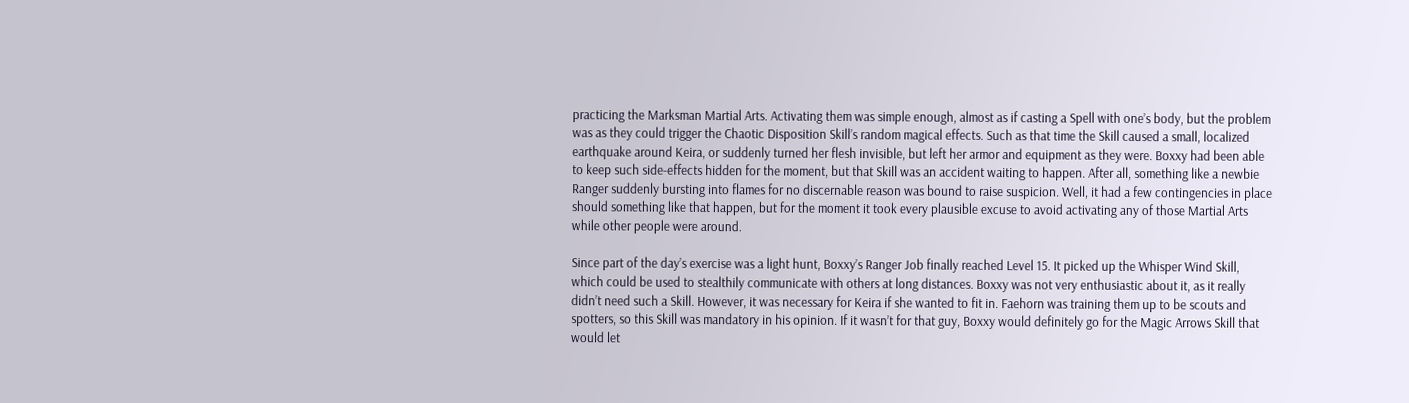practicing the Marksman Martial Arts. Activating them was simple enough, almost as if casting a Spell with one’s body, but the problem was as they could trigger the Chaotic Disposition Skill’s random magical effects. Such as that time the Skill caused a small, localized earthquake around Keira, or suddenly turned her flesh invisible, but left her armor and equipment as they were. Boxxy had been able to keep such side-effects hidden for the moment, but that Skill was an accident waiting to happen. After all, something like a newbie Ranger suddenly bursting into flames for no discernable reason was bound to raise suspicion. Well, it had a few contingencies in place should something like that happen, but for the moment it took every plausible excuse to avoid activating any of those Martial Arts while other people were around.

Since part of the day’s exercise was a light hunt, Boxxy’s Ranger Job finally reached Level 15. It picked up the Whisper Wind Skill, which could be used to stealthily communicate with others at long distances. Boxxy was not very enthusiastic about it, as it really didn’t need such a Skill. However, it was necessary for Keira if she wanted to fit in. Faehorn was training them up to be scouts and spotters, so this Skill was mandatory in his opinion. If it wasn’t for that guy, Boxxy would definitely go for the Magic Arrows Skill that would let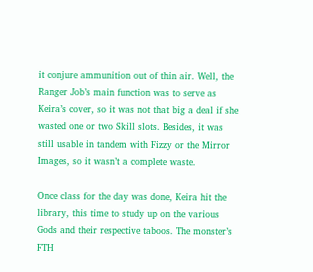it conjure ammunition out of thin air. Well, the Ranger Job’s main function was to serve as Keira’s cover, so it was not that big a deal if she wasted one or two Skill slots. Besides, it was still usable in tandem with Fizzy or the Mirror Images, so it wasn’t a complete waste.

Once class for the day was done, Keira hit the library, this time to study up on the various Gods and their respective taboos. The monster’s FTH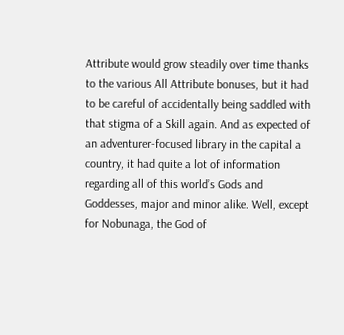Attribute would grow steadily over time thanks to the various All Attribute bonuses, but it had to be careful of accidentally being saddled with that stigma of a Skill again. And as expected of an adventurer-focused library in the capital a country, it had quite a lot of information regarding all of this world’s Gods and Goddesses, major and minor alike. Well, except for Nobunaga, the God of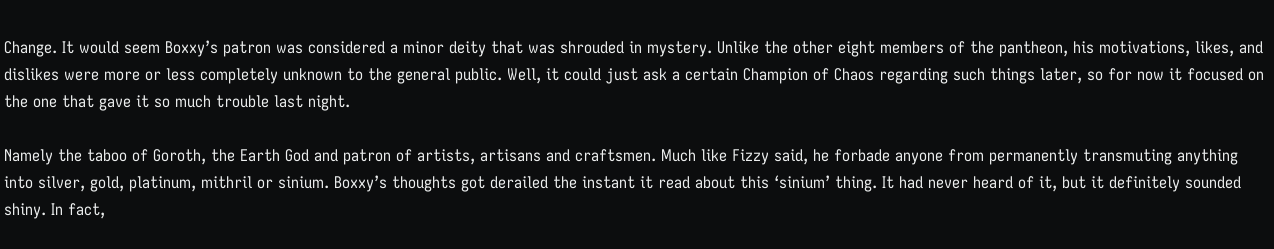Change. It would seem Boxxy’s patron was considered a minor deity that was shrouded in mystery. Unlike the other eight members of the pantheon, his motivations, likes, and dislikes were more or less completely unknown to the general public. Well, it could just ask a certain Champion of Chaos regarding such things later, so for now it focused on the one that gave it so much trouble last night.

Namely the taboo of Goroth, the Earth God and patron of artists, artisans and craftsmen. Much like Fizzy said, he forbade anyone from permanently transmuting anything into silver, gold, platinum, mithril or sinium. Boxxy’s thoughts got derailed the instant it read about this ‘sinium’ thing. It had never heard of it, but it definitely sounded shiny. In fact,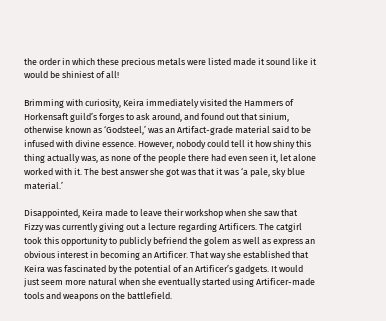the order in which these precious metals were listed made it sound like it would be shiniest of all!

Brimming with curiosity, Keira immediately visited the Hammers of Horkensaft guild’s forges to ask around, and found out that sinium, otherwise known as ‘Godsteel,’ was an Artifact-grade material said to be infused with divine essence. However, nobody could tell it how shiny this thing actually was, as none of the people there had even seen it, let alone worked with it. The best answer she got was that it was ‘a pale, sky blue material.’

Disappointed, Keira made to leave their workshop when she saw that Fizzy was currently giving out a lecture regarding Artificers. The catgirl took this opportunity to publicly befriend the golem as well as express an obvious interest in becoming an Artificer. That way she established that Keira was fascinated by the potential of an Artificer’s gadgets. It would just seem more natural when she eventually started using Artificer-made tools and weapons on the battlefield.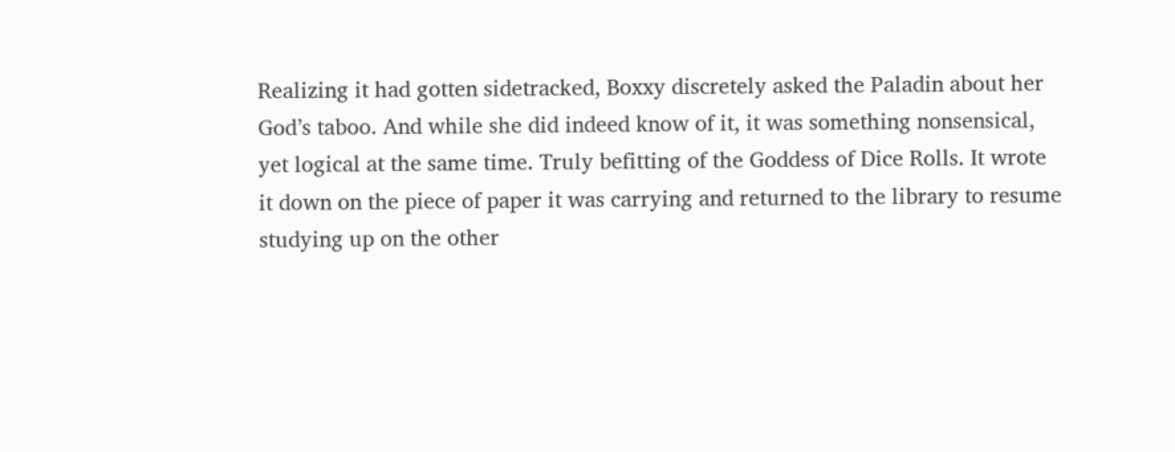Realizing it had gotten sidetracked, Boxxy discretely asked the Paladin about her God’s taboo. And while she did indeed know of it, it was something nonsensical, yet logical at the same time. Truly befitting of the Goddess of Dice Rolls. It wrote it down on the piece of paper it was carrying and returned to the library to resume studying up on the other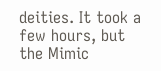deities. It took a few hours, but the Mimic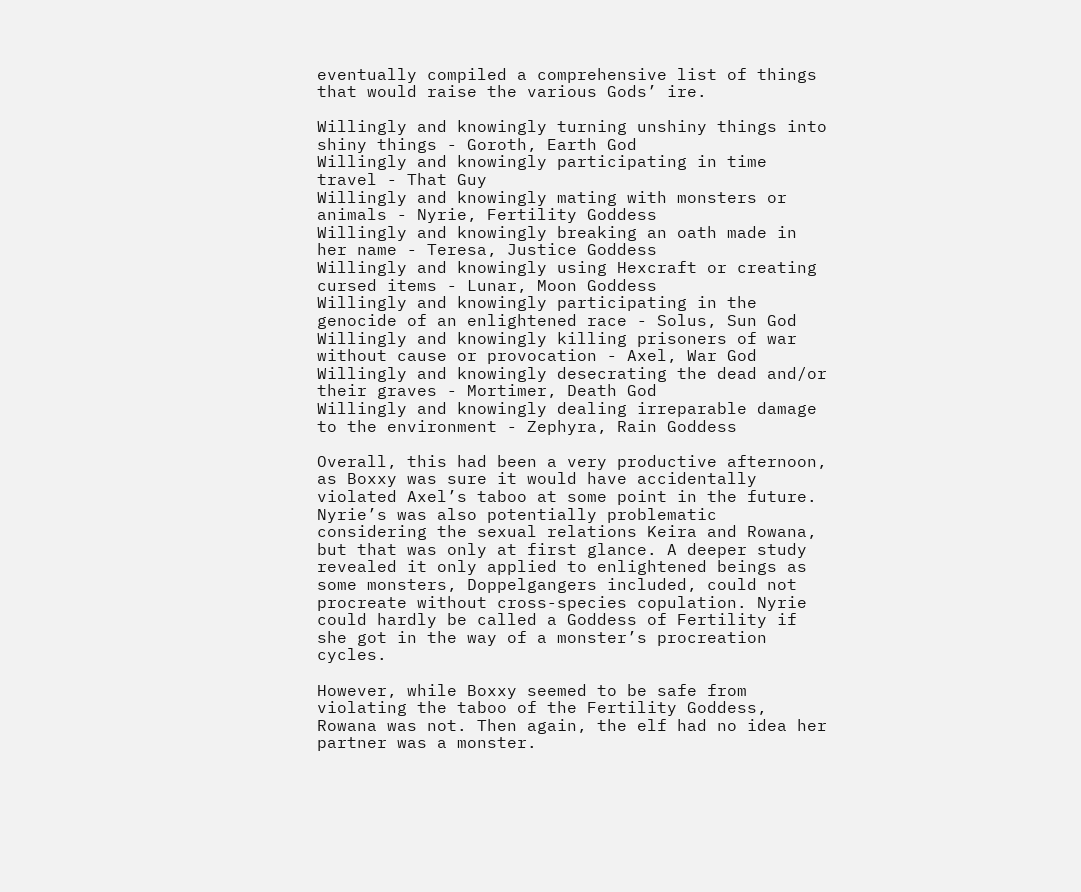eventually compiled a comprehensive list of things that would raise the various Gods’ ire.

Willingly and knowingly turning unshiny things into shiny things - Goroth, Earth God
Willingly and knowingly participating in time travel - That Guy
Willingly and knowingly mating with monsters or animals - Nyrie, Fertility Goddess
Willingly and knowingly breaking an oath made in her name - Teresa, Justice Goddess
Willingly and knowingly using Hexcraft or creating cursed items - Lunar, Moon Goddess
Willingly and knowingly participating in the genocide of an enlightened race - Solus, Sun God
Willingly and knowingly killing prisoners of war without cause or provocation - Axel, War God
Willingly and knowingly desecrating the dead and/or their graves - Mortimer, Death God
Willingly and knowingly dealing irreparable damage to the environment - Zephyra, Rain Goddess

Overall, this had been a very productive afternoon, as Boxxy was sure it would have accidentally violated Axel’s taboo at some point in the future. Nyrie’s was also potentially problematic considering the sexual relations Keira and Rowana, but that was only at first glance. A deeper study revealed it only applied to enlightened beings as some monsters, Doppelgangers included, could not procreate without cross-species copulation. Nyrie could hardly be called a Goddess of Fertility if she got in the way of a monster’s procreation cycles.

However, while Boxxy seemed to be safe from violating the taboo of the Fertility Goddess, Rowana was not. Then again, the elf had no idea her partner was a monster.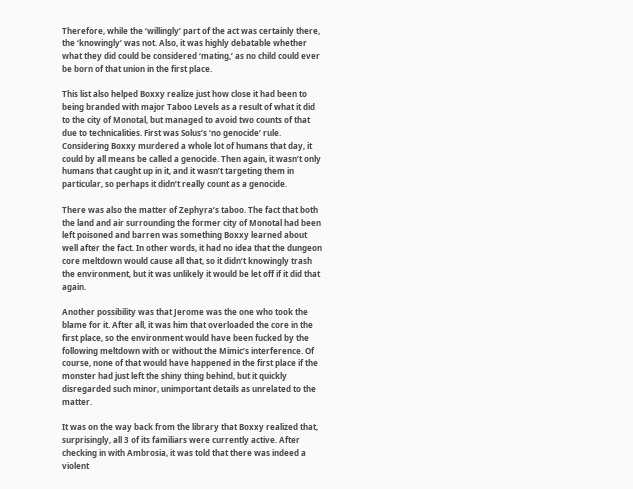Therefore, while the ‘willingly’ part of the act was certainly there, the ‘knowingly’ was not. Also, it was highly debatable whether what they did could be considered ‘mating,’ as no child could ever be born of that union in the first place.

This list also helped Boxxy realize just how close it had been to being branded with major Taboo Levels as a result of what it did to the city of Monotal, but managed to avoid two counts of that due to technicalities. First was Solus’s ‘no genocide’ rule. Considering Boxxy murdered a whole lot of humans that day, it could by all means be called a genocide. Then again, it wasn’t only humans that caught up in it, and it wasn’t targeting them in particular, so perhaps it didn’t really count as a genocide.

There was also the matter of Zephyra’s taboo. The fact that both the land and air surrounding the former city of Monotal had been left poisoned and barren was something Boxxy learned about well after the fact. In other words, it had no idea that the dungeon core meltdown would cause all that, so it didn’t knowingly trash the environment, but it was unlikely it would be let off if it did that again.

Another possibility was that Jerome was the one who took the blame for it. After all, it was him that overloaded the core in the first place, so the environment would have been fucked by the following meltdown with or without the Mimic’s interference. Of course, none of that would have happened in the first place if the monster had just left the shiny thing behind, but it quickly disregarded such minor, unimportant details as unrelated to the matter.

It was on the way back from the library that Boxxy realized that, surprisingly, all 3 of its familiars were currently active. After checking in with Ambrosia, it was told that there was indeed a violent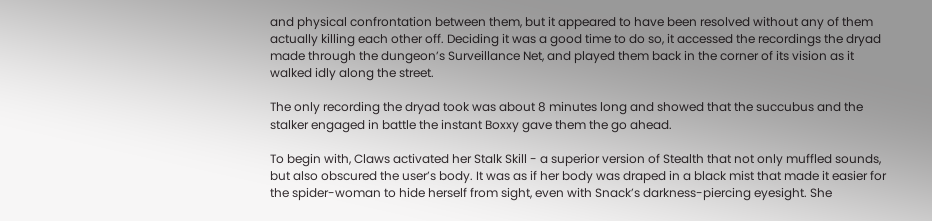and physical confrontation between them, but it appeared to have been resolved without any of them actually killing each other off. Deciding it was a good time to do so, it accessed the recordings the dryad made through the dungeon’s Surveillance Net, and played them back in the corner of its vision as it walked idly along the street.

The only recording the dryad took was about 8 minutes long and showed that the succubus and the stalker engaged in battle the instant Boxxy gave them the go ahead.

To begin with, Claws activated her Stalk Skill - a superior version of Stealth that not only muffled sounds, but also obscured the user’s body. It was as if her body was draped in a black mist that made it easier for the spider-woman to hide herself from sight, even with Snack’s darkness-piercing eyesight. She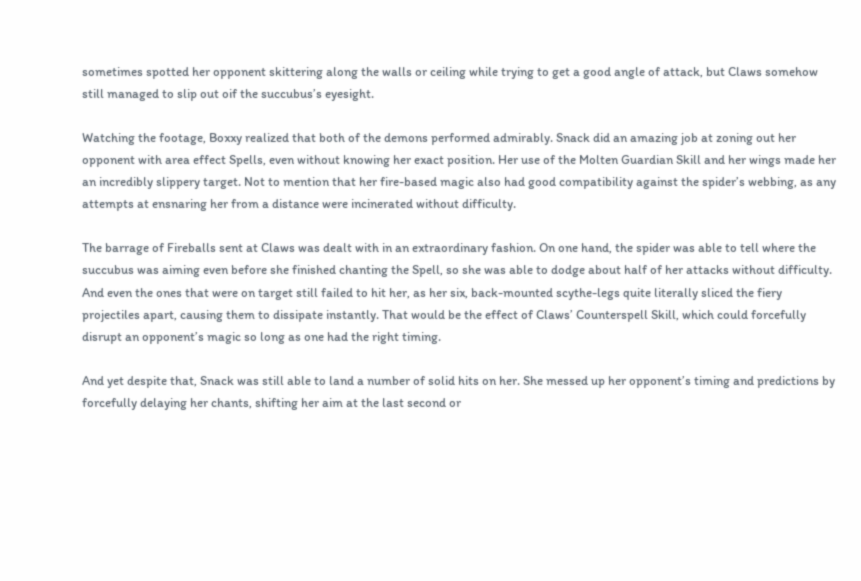sometimes spotted her opponent skittering along the walls or ceiling while trying to get a good angle of attack, but Claws somehow still managed to slip out oif the succubus’s eyesight.

Watching the footage, Boxxy realized that both of the demons performed admirably. Snack did an amazing job at zoning out her opponent with area effect Spells, even without knowing her exact position. Her use of the Molten Guardian Skill and her wings made her an incredibly slippery target. Not to mention that her fire-based magic also had good compatibility against the spider’s webbing, as any attempts at ensnaring her from a distance were incinerated without difficulty.

The barrage of Fireballs sent at Claws was dealt with in an extraordinary fashion. On one hand, the spider was able to tell where the succubus was aiming even before she finished chanting the Spell, so she was able to dodge about half of her attacks without difficulty. And even the ones that were on target still failed to hit her, as her six, back-mounted scythe-legs quite literally sliced the fiery projectiles apart, causing them to dissipate instantly. That would be the effect of Claws’ Counterspell Skill, which could forcefully disrupt an opponent’s magic so long as one had the right timing.

And yet despite that, Snack was still able to land a number of solid hits on her. She messed up her opponent’s timing and predictions by forcefully delaying her chants, shifting her aim at the last second or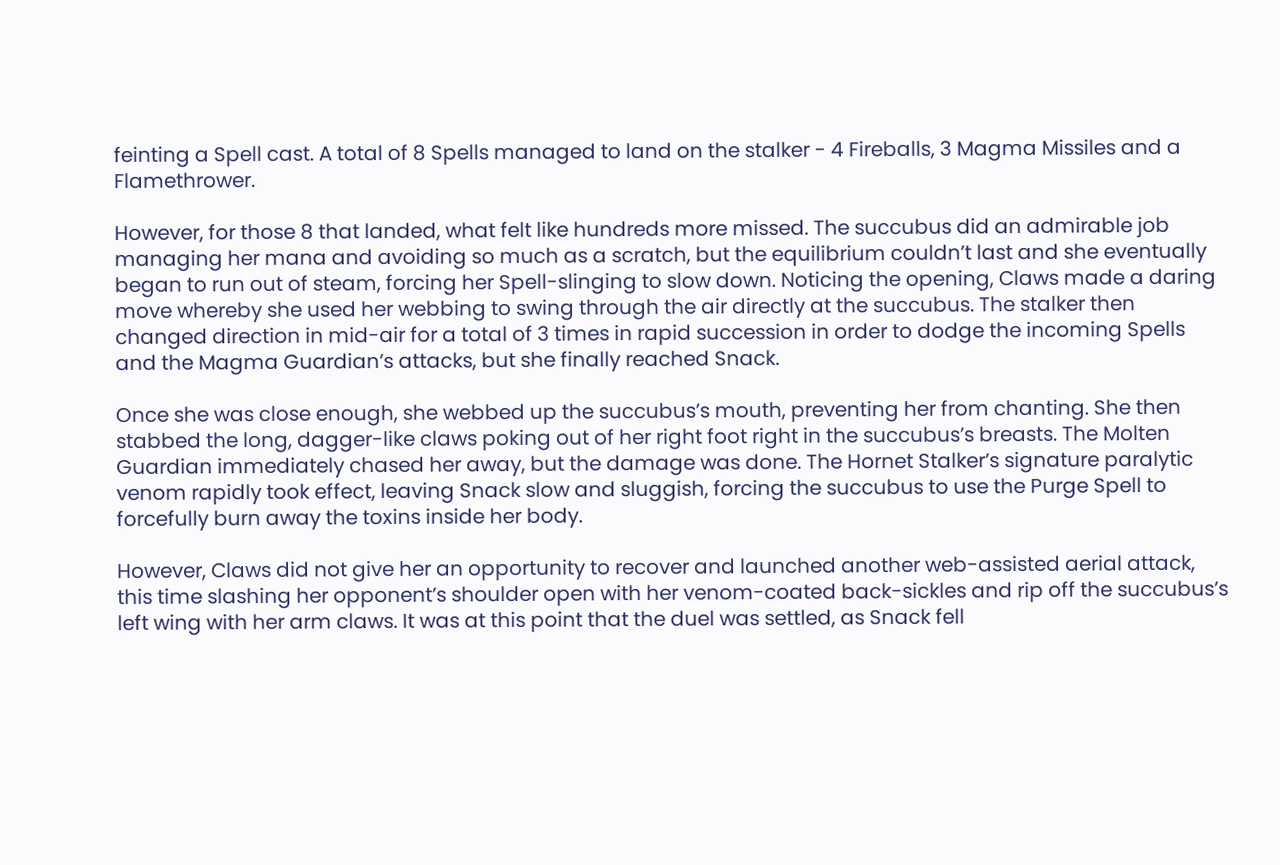feinting a Spell cast. A total of 8 Spells managed to land on the stalker - 4 Fireballs, 3 Magma Missiles and a Flamethrower.

However, for those 8 that landed, what felt like hundreds more missed. The succubus did an admirable job managing her mana and avoiding so much as a scratch, but the equilibrium couldn’t last and she eventually began to run out of steam, forcing her Spell-slinging to slow down. Noticing the opening, Claws made a daring move whereby she used her webbing to swing through the air directly at the succubus. The stalker then changed direction in mid-air for a total of 3 times in rapid succession in order to dodge the incoming Spells and the Magma Guardian’s attacks, but she finally reached Snack.

Once she was close enough, she webbed up the succubus’s mouth, preventing her from chanting. She then stabbed the long, dagger-like claws poking out of her right foot right in the succubus’s breasts. The Molten Guardian immediately chased her away, but the damage was done. The Hornet Stalker’s signature paralytic venom rapidly took effect, leaving Snack slow and sluggish, forcing the succubus to use the Purge Spell to forcefully burn away the toxins inside her body.

However, Claws did not give her an opportunity to recover and launched another web-assisted aerial attack, this time slashing her opponent’s shoulder open with her venom-coated back-sickles and rip off the succubus’s left wing with her arm claws. It was at this point that the duel was settled, as Snack fell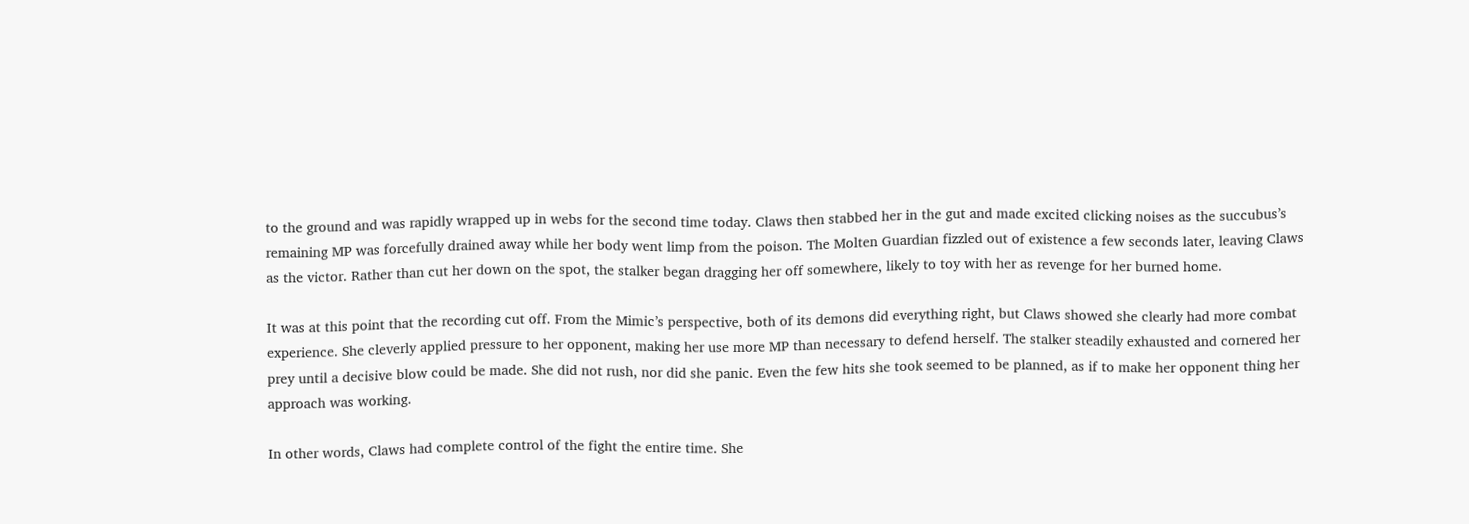to the ground and was rapidly wrapped up in webs for the second time today. Claws then stabbed her in the gut and made excited clicking noises as the succubus’s remaining MP was forcefully drained away while her body went limp from the poison. The Molten Guardian fizzled out of existence a few seconds later, leaving Claws as the victor. Rather than cut her down on the spot, the stalker began dragging her off somewhere, likely to toy with her as revenge for her burned home.

It was at this point that the recording cut off. From the Mimic’s perspective, both of its demons did everything right, but Claws showed she clearly had more combat experience. She cleverly applied pressure to her opponent, making her use more MP than necessary to defend herself. The stalker steadily exhausted and cornered her prey until a decisive blow could be made. She did not rush, nor did she panic. Even the few hits she took seemed to be planned, as if to make her opponent thing her approach was working.

In other words, Claws had complete control of the fight the entire time. She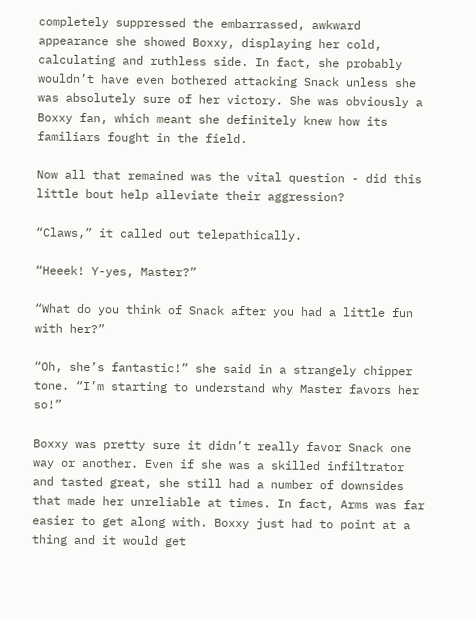completely suppressed the embarrassed, awkward appearance she showed Boxxy, displaying her cold, calculating and ruthless side. In fact, she probably wouldn’t have even bothered attacking Snack unless she was absolutely sure of her victory. She was obviously a Boxxy fan, which meant she definitely knew how its familiars fought in the field.

Now all that remained was the vital question - did this little bout help alleviate their aggression?

“Claws,” it called out telepathically.

“Heeek! Y-yes, Master?”

“What do you think of Snack after you had a little fun with her?”

“Oh, she’s fantastic!” she said in a strangely chipper tone. “I’m starting to understand why Master favors her so!”

Boxxy was pretty sure it didn’t really favor Snack one way or another. Even if she was a skilled infiltrator and tasted great, she still had a number of downsides that made her unreliable at times. In fact, Arms was far easier to get along with. Boxxy just had to point at a thing and it would get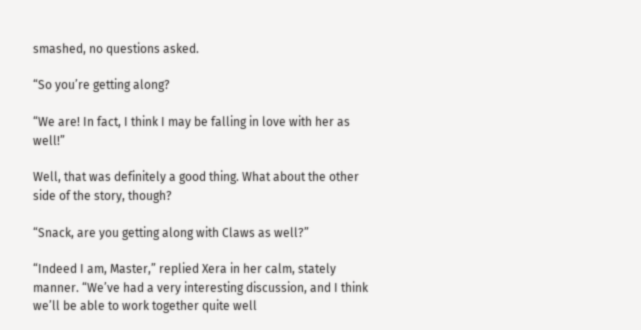smashed, no questions asked.

“So you’re getting along?

“We are! In fact, I think I may be falling in love with her as well!”

Well, that was definitely a good thing. What about the other side of the story, though?

“Snack, are you getting along with Claws as well?”

“Indeed I am, Master,” replied Xera in her calm, stately manner. “We’ve had a very interesting discussion, and I think we’ll be able to work together quite well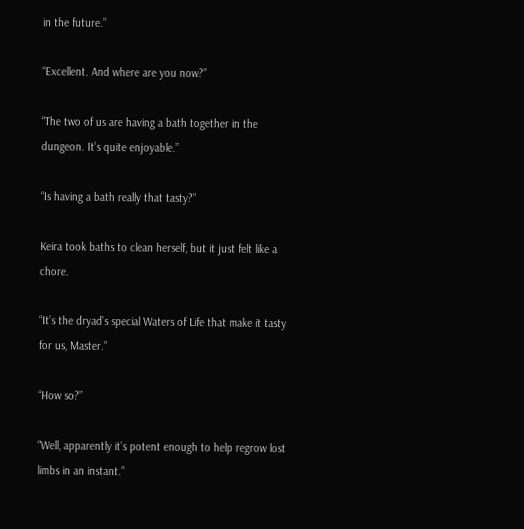in the future.”

“Excellent. And where are you now?”

“The two of us are having a bath together in the dungeon. It’s quite enjoyable.”

“Is having a bath really that tasty?”

Keira took baths to clean herself, but it just felt like a chore.

“It’s the dryad’s special Waters of Life that make it tasty for us, Master.”

“How so?”

“Well, apparently it’s potent enough to help regrow lost limbs in an instant.”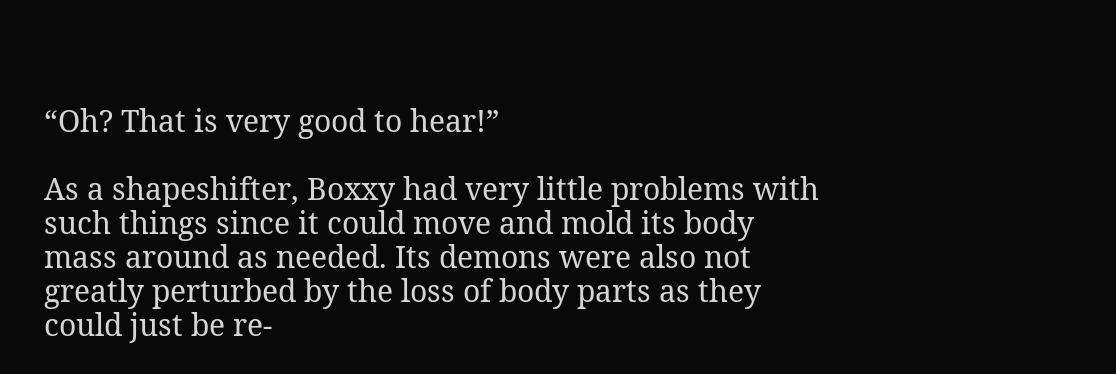“Oh? That is very good to hear!”

As a shapeshifter, Boxxy had very little problems with such things since it could move and mold its body mass around as needed. Its demons were also not greatly perturbed by the loss of body parts as they could just be re-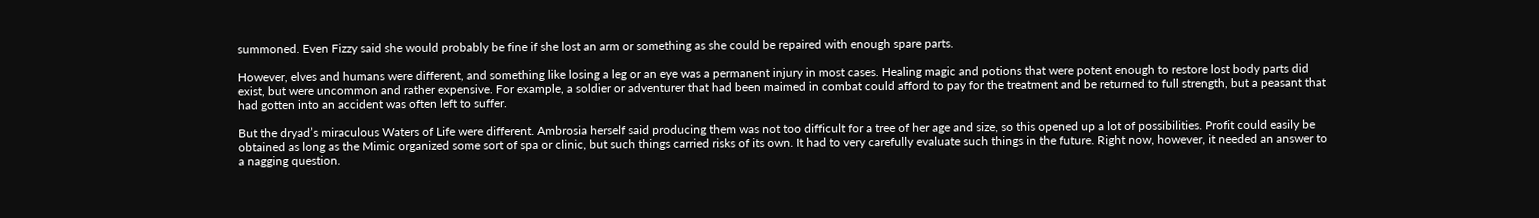summoned. Even Fizzy said she would probably be fine if she lost an arm or something as she could be repaired with enough spare parts.

However, elves and humans were different, and something like losing a leg or an eye was a permanent injury in most cases. Healing magic and potions that were potent enough to restore lost body parts did exist, but were uncommon and rather expensive. For example, a soldier or adventurer that had been maimed in combat could afford to pay for the treatment and be returned to full strength, but a peasant that had gotten into an accident was often left to suffer.

But the dryad’s miraculous Waters of Life were different. Ambrosia herself said producing them was not too difficult for a tree of her age and size, so this opened up a lot of possibilities. Profit could easily be obtained as long as the Mimic organized some sort of spa or clinic, but such things carried risks of its own. It had to very carefully evaluate such things in the future. Right now, however, it needed an answer to a nagging question.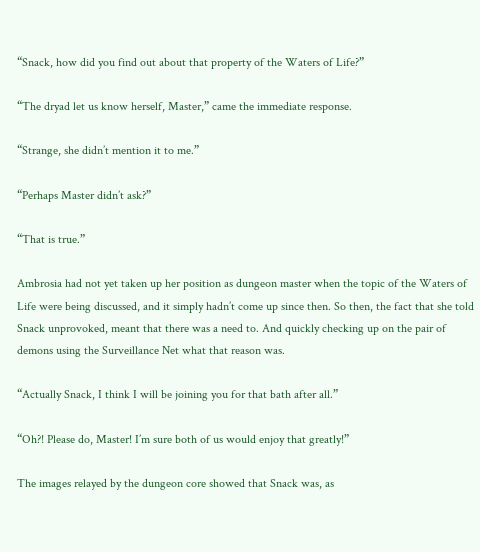“Snack, how did you find out about that property of the Waters of Life?”

“The dryad let us know herself, Master,” came the immediate response.

“Strange, she didn’t mention it to me.”

“Perhaps Master didn’t ask?”

“That is true.”

Ambrosia had not yet taken up her position as dungeon master when the topic of the Waters of Life were being discussed, and it simply hadn’t come up since then. So then, the fact that she told Snack unprovoked, meant that there was a need to. And quickly checking up on the pair of demons using the Surveillance Net what that reason was.

“Actually Snack, I think I will be joining you for that bath after all.”

“Oh?! Please do, Master! I’m sure both of us would enjoy that greatly!”

The images relayed by the dungeon core showed that Snack was, as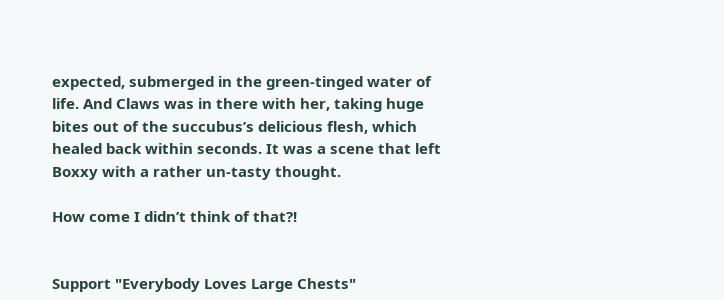expected, submerged in the green-tinged water of life. And Claws was in there with her, taking huge bites out of the succubus’s delicious flesh, which healed back within seconds. It was a scene that left Boxxy with a rather un-tasty thought.

How come I didn’t think of that?!


Support "Everybody Loves Large Chests"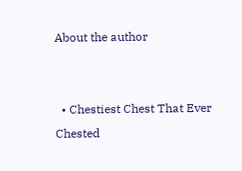About the author


  • Chestiest Chest That Ever Chested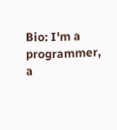Bio: I'm a programmer, a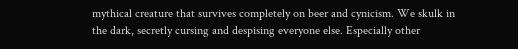mythical creature that survives completely on beer and cynicism. We skulk in the dark, secretly cursing and despising everyone else. Especially other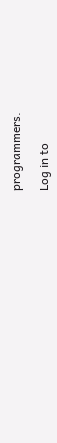programmers.

Log in to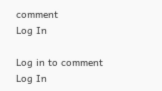comment
Log In

Log in to comment
Log In